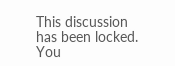This discussion has been locked.
You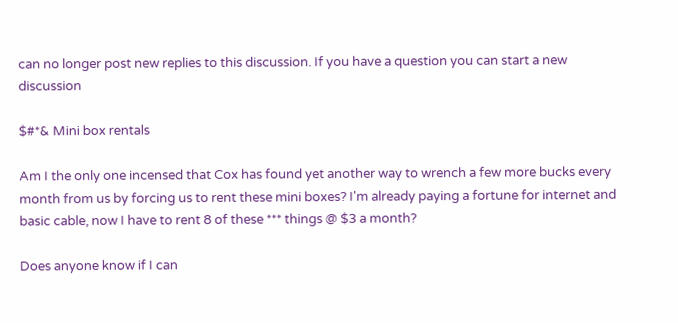can no longer post new replies to this discussion. If you have a question you can start a new discussion

$#*& Mini box rentals

Am I the only one incensed that Cox has found yet another way to wrench a few more bucks every month from us by forcing us to rent these mini boxes? I'm already paying a fortune for internet and basic cable, now I have to rent 8 of these *** things @ $3 a month?

Does anyone know if I can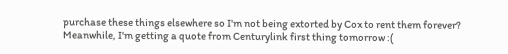purchase these things elsewhere so I'm not being extorted by Cox to rent them forever? Meanwhile, I'm getting a quote from Centurylink first thing tomorrow :(